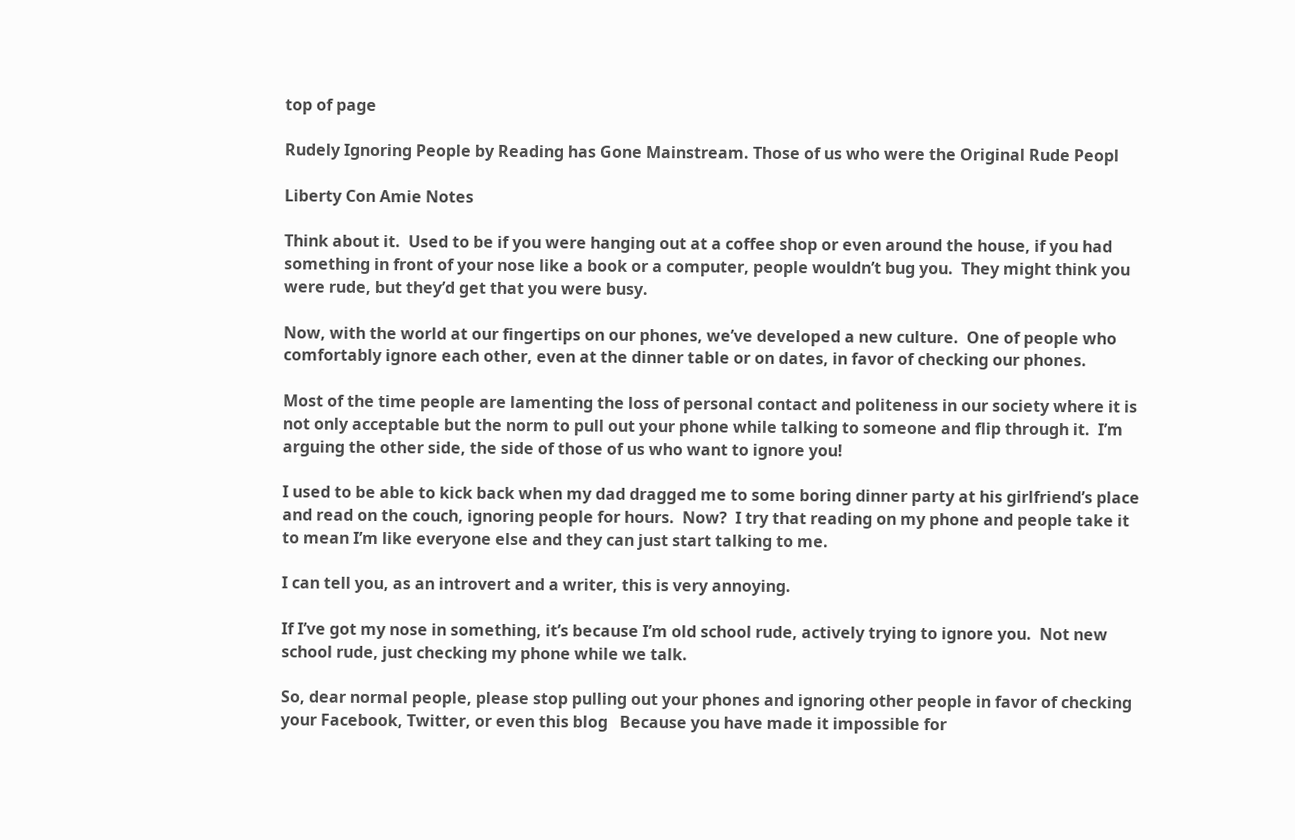top of page

Rudely Ignoring People by Reading has Gone Mainstream. Those of us who were the Original Rude Peopl

Liberty Con Amie Notes

Think about it.  Used to be if you were hanging out at a coffee shop or even around the house, if you had something in front of your nose like a book or a computer, people wouldn’t bug you.  They might think you were rude, but they’d get that you were busy.

Now, with the world at our fingertips on our phones, we’ve developed a new culture.  One of people who comfortably ignore each other, even at the dinner table or on dates, in favor of checking our phones.

Most of the time people are lamenting the loss of personal contact and politeness in our society where it is not only acceptable but the norm to pull out your phone while talking to someone and flip through it.  I’m arguing the other side, the side of those of us who want to ignore you!

I used to be able to kick back when my dad dragged me to some boring dinner party at his girlfriend’s place and read on the couch, ignoring people for hours.  Now?  I try that reading on my phone and people take it to mean I’m like everyone else and they can just start talking to me.

I can tell you, as an introvert and a writer, this is very annoying.

If I’ve got my nose in something, it’s because I’m old school rude, actively trying to ignore you.  Not new school rude, just checking my phone while we talk.

So, dear normal people, please stop pulling out your phones and ignoring other people in favor of checking your Facebook, Twitter, or even this blog   Because you have made it impossible for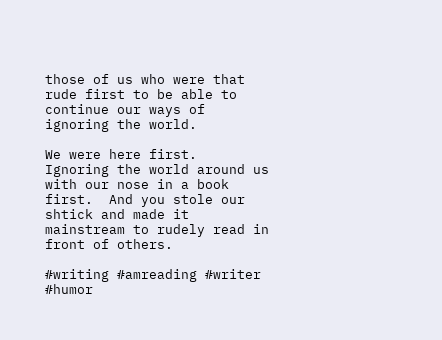those of us who were that rude first to be able to continue our ways of ignoring the world.

We were here first.  Ignoring the world around us with our nose in a book first.  And you stole our shtick and made it mainstream to rudely read in front of others.

#writing #amreading #writer #humor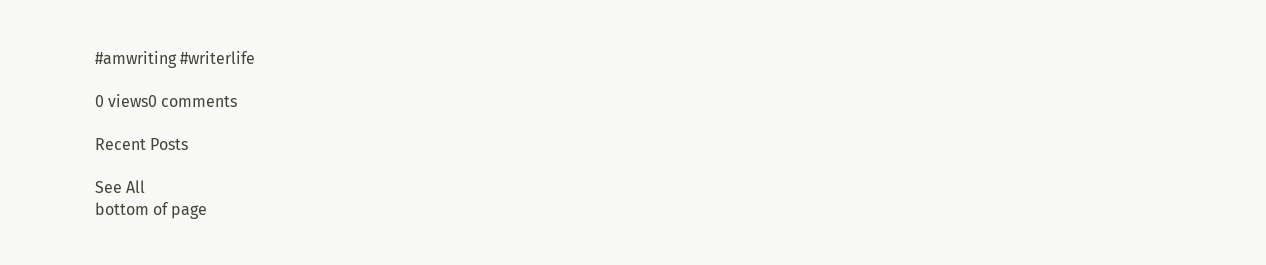#amwriting #writerlife

0 views0 comments

Recent Posts

See All
bottom of page